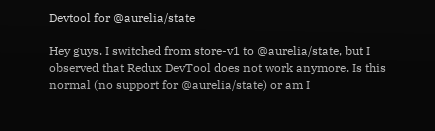Devtool for @aurelia/state

Hey guys. I switched from store-v1 to @aurelia/state, but I observed that Redux DevTool does not work anymore. Is this normal (no support for @aurelia/state) or am I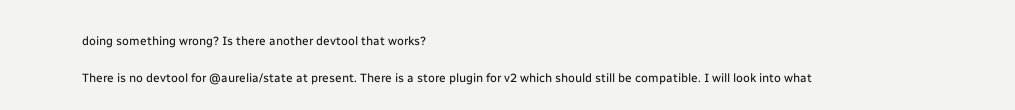doing something wrong? Is there another devtool that works?

There is no devtool for @aurelia/state at present. There is a store plugin for v2 which should still be compatible. I will look into what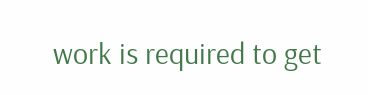work is required to get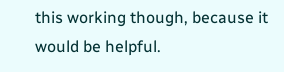this working though, because it would be helpful.